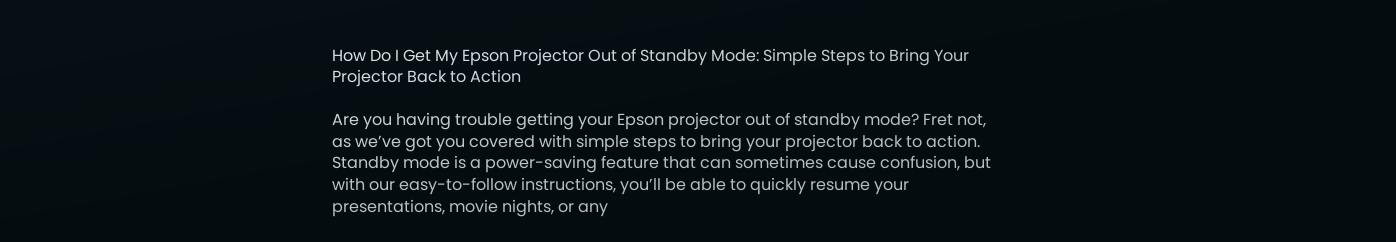How Do I Get My Epson Projector Out of Standby Mode: Simple Steps to Bring Your Projector Back to Action

Are you having trouble getting your Epson projector out of standby mode? Fret not, as we’ve got you covered with simple steps to bring your projector back to action. Standby mode is a power-saving feature that can sometimes cause confusion, but with our easy-to-follow instructions, you’ll be able to quickly resume your presentations, movie nights, or any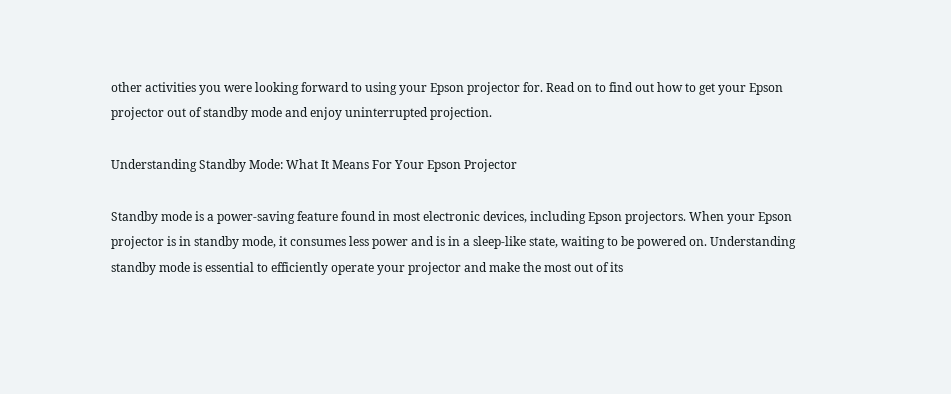other activities you were looking forward to using your Epson projector for. Read on to find out how to get your Epson projector out of standby mode and enjoy uninterrupted projection.

Understanding Standby Mode: What It Means For Your Epson Projector

Standby mode is a power-saving feature found in most electronic devices, including Epson projectors. When your Epson projector is in standby mode, it consumes less power and is in a sleep-like state, waiting to be powered on. Understanding standby mode is essential to efficiently operate your projector and make the most out of its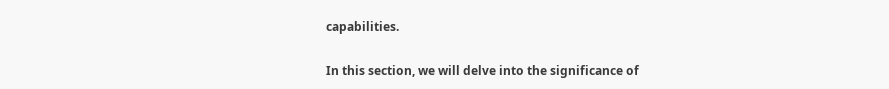capabilities.

In this section, we will delve into the significance of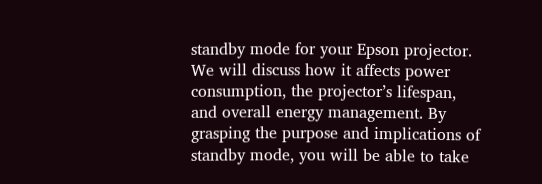standby mode for your Epson projector. We will discuss how it affects power consumption, the projector’s lifespan, and overall energy management. By grasping the purpose and implications of standby mode, you will be able to take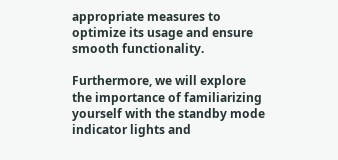appropriate measures to optimize its usage and ensure smooth functionality.

Furthermore, we will explore the importance of familiarizing yourself with the standby mode indicator lights and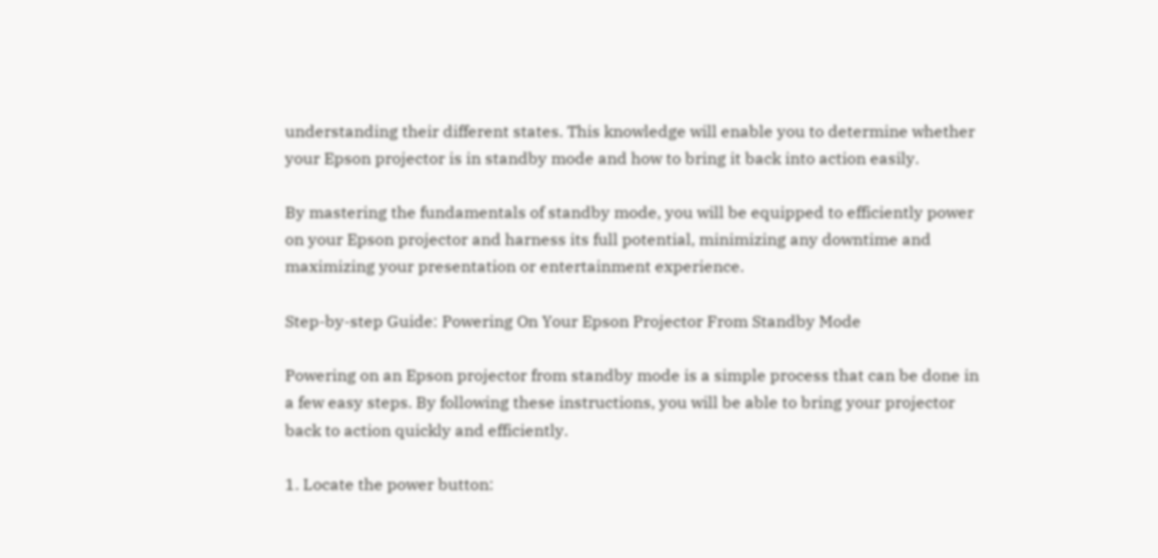understanding their different states. This knowledge will enable you to determine whether your Epson projector is in standby mode and how to bring it back into action easily.

By mastering the fundamentals of standby mode, you will be equipped to efficiently power on your Epson projector and harness its full potential, minimizing any downtime and maximizing your presentation or entertainment experience.

Step-by-step Guide: Powering On Your Epson Projector From Standby Mode

Powering on an Epson projector from standby mode is a simple process that can be done in a few easy steps. By following these instructions, you will be able to bring your projector back to action quickly and efficiently.

1. Locate the power button: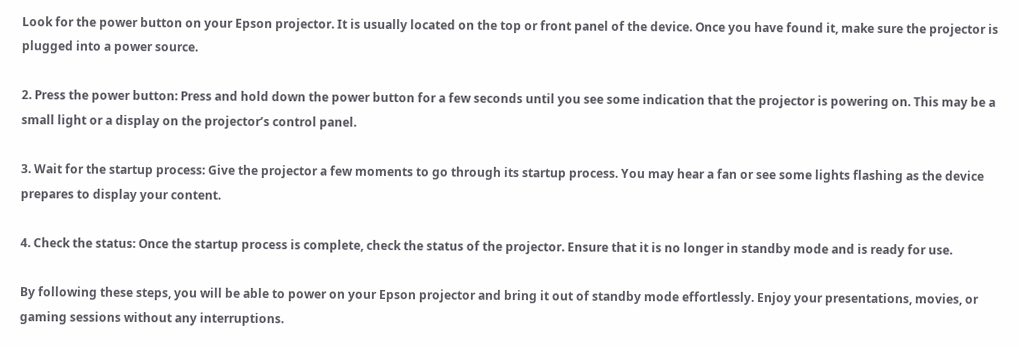Look for the power button on your Epson projector. It is usually located on the top or front panel of the device. Once you have found it, make sure the projector is plugged into a power source.

2. Press the power button: Press and hold down the power button for a few seconds until you see some indication that the projector is powering on. This may be a small light or a display on the projector’s control panel.

3. Wait for the startup process: Give the projector a few moments to go through its startup process. You may hear a fan or see some lights flashing as the device prepares to display your content.

4. Check the status: Once the startup process is complete, check the status of the projector. Ensure that it is no longer in standby mode and is ready for use.

By following these steps, you will be able to power on your Epson projector and bring it out of standby mode effortlessly. Enjoy your presentations, movies, or gaming sessions without any interruptions.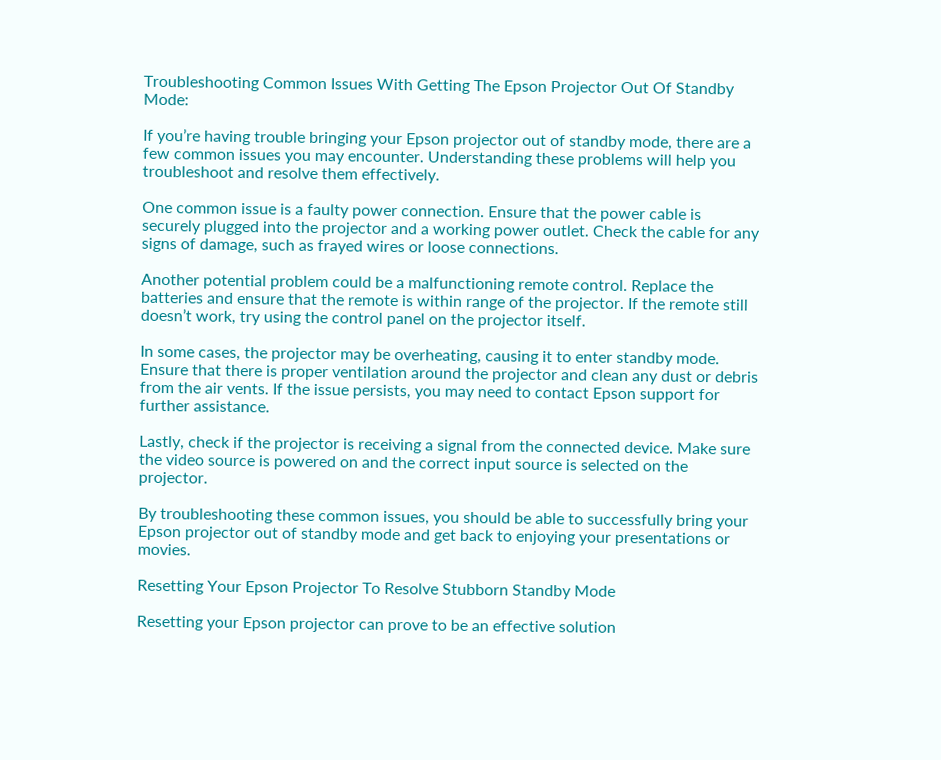Troubleshooting Common Issues With Getting The Epson Projector Out Of Standby Mode:

If you’re having trouble bringing your Epson projector out of standby mode, there are a few common issues you may encounter. Understanding these problems will help you troubleshoot and resolve them effectively.

One common issue is a faulty power connection. Ensure that the power cable is securely plugged into the projector and a working power outlet. Check the cable for any signs of damage, such as frayed wires or loose connections.

Another potential problem could be a malfunctioning remote control. Replace the batteries and ensure that the remote is within range of the projector. If the remote still doesn’t work, try using the control panel on the projector itself.

In some cases, the projector may be overheating, causing it to enter standby mode. Ensure that there is proper ventilation around the projector and clean any dust or debris from the air vents. If the issue persists, you may need to contact Epson support for further assistance.

Lastly, check if the projector is receiving a signal from the connected device. Make sure the video source is powered on and the correct input source is selected on the projector.

By troubleshooting these common issues, you should be able to successfully bring your Epson projector out of standby mode and get back to enjoying your presentations or movies.

Resetting Your Epson Projector To Resolve Stubborn Standby Mode

Resetting your Epson projector can prove to be an effective solution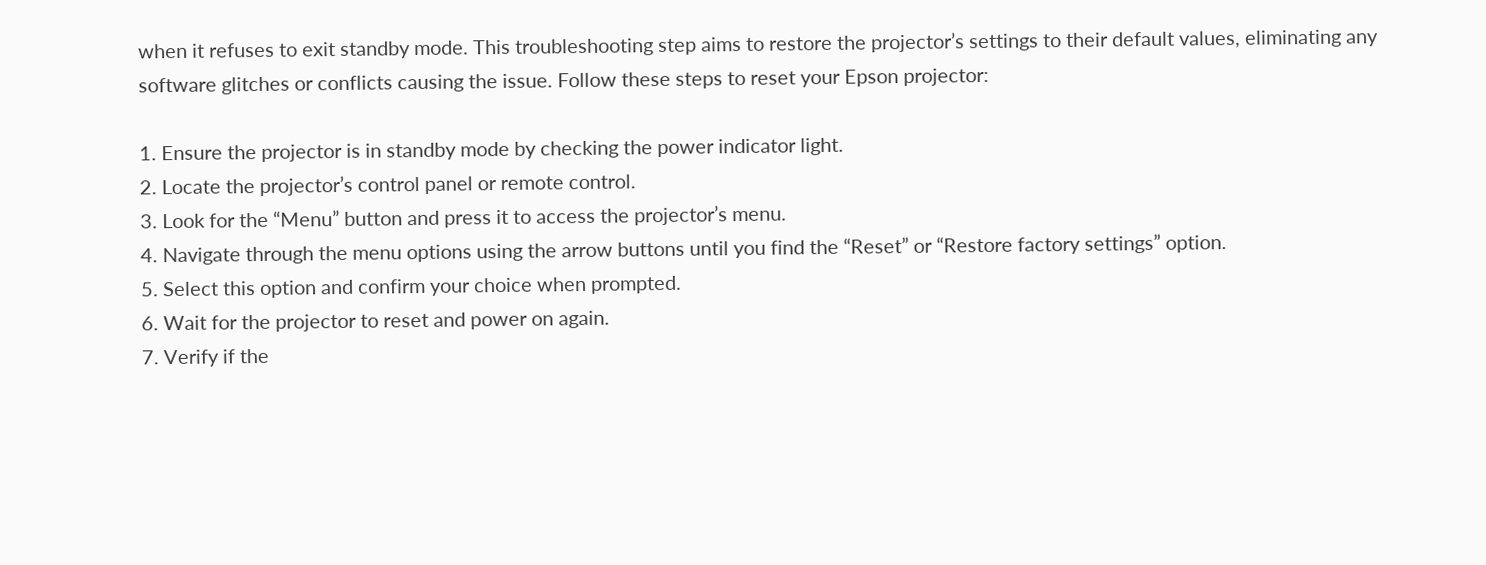when it refuses to exit standby mode. This troubleshooting step aims to restore the projector’s settings to their default values, eliminating any software glitches or conflicts causing the issue. Follow these steps to reset your Epson projector:

1. Ensure the projector is in standby mode by checking the power indicator light.
2. Locate the projector’s control panel or remote control.
3. Look for the “Menu” button and press it to access the projector’s menu.
4. Navigate through the menu options using the arrow buttons until you find the “Reset” or “Restore factory settings” option.
5. Select this option and confirm your choice when prompted.
6. Wait for the projector to reset and power on again.
7. Verify if the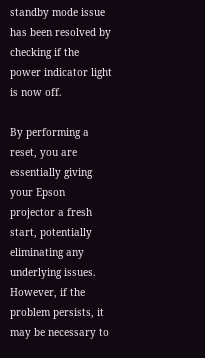standby mode issue has been resolved by checking if the power indicator light is now off.

By performing a reset, you are essentially giving your Epson projector a fresh start, potentially eliminating any underlying issues. However, if the problem persists, it may be necessary to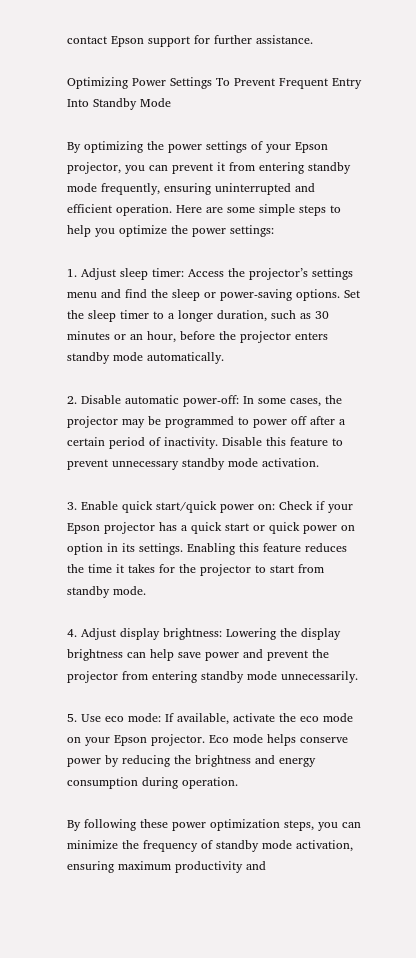contact Epson support for further assistance.

Optimizing Power Settings To Prevent Frequent Entry Into Standby Mode

By optimizing the power settings of your Epson projector, you can prevent it from entering standby mode frequently, ensuring uninterrupted and efficient operation. Here are some simple steps to help you optimize the power settings:

1. Adjust sleep timer: Access the projector’s settings menu and find the sleep or power-saving options. Set the sleep timer to a longer duration, such as 30 minutes or an hour, before the projector enters standby mode automatically.

2. Disable automatic power-off: In some cases, the projector may be programmed to power off after a certain period of inactivity. Disable this feature to prevent unnecessary standby mode activation.

3. Enable quick start/quick power on: Check if your Epson projector has a quick start or quick power on option in its settings. Enabling this feature reduces the time it takes for the projector to start from standby mode.

4. Adjust display brightness: Lowering the display brightness can help save power and prevent the projector from entering standby mode unnecessarily.

5. Use eco mode: If available, activate the eco mode on your Epson projector. Eco mode helps conserve power by reducing the brightness and energy consumption during operation.

By following these power optimization steps, you can minimize the frequency of standby mode activation, ensuring maximum productivity and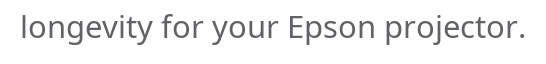longevity for your Epson projector.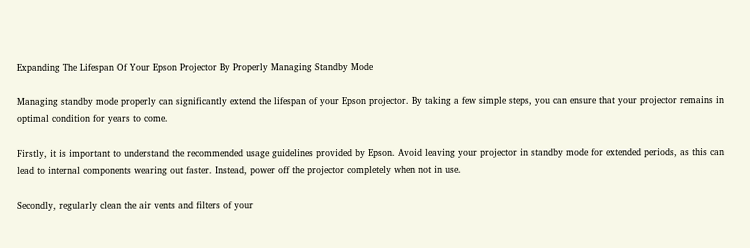Expanding The Lifespan Of Your Epson Projector By Properly Managing Standby Mode

Managing standby mode properly can significantly extend the lifespan of your Epson projector. By taking a few simple steps, you can ensure that your projector remains in optimal condition for years to come.

Firstly, it is important to understand the recommended usage guidelines provided by Epson. Avoid leaving your projector in standby mode for extended periods, as this can lead to internal components wearing out faster. Instead, power off the projector completely when not in use.

Secondly, regularly clean the air vents and filters of your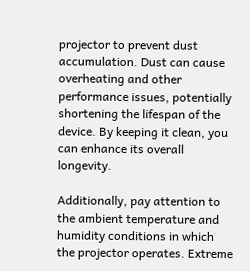projector to prevent dust accumulation. Dust can cause overheating and other performance issues, potentially shortening the lifespan of the device. By keeping it clean, you can enhance its overall longevity.

Additionally, pay attention to the ambient temperature and humidity conditions in which the projector operates. Extreme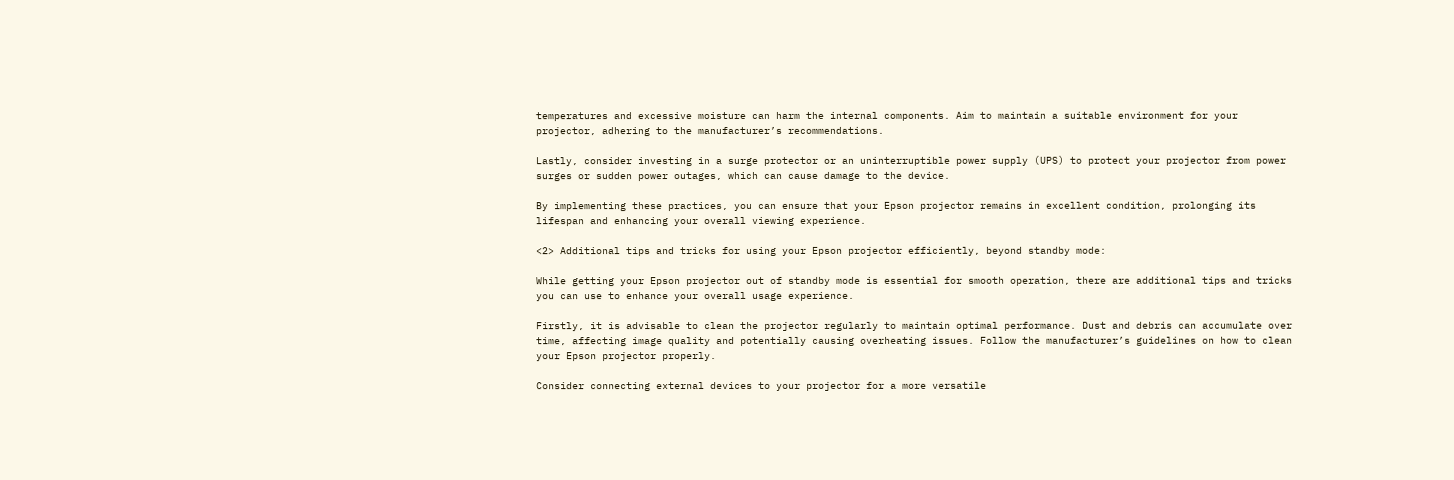temperatures and excessive moisture can harm the internal components. Aim to maintain a suitable environment for your projector, adhering to the manufacturer’s recommendations.

Lastly, consider investing in a surge protector or an uninterruptible power supply (UPS) to protect your projector from power surges or sudden power outages, which can cause damage to the device.

By implementing these practices, you can ensure that your Epson projector remains in excellent condition, prolonging its lifespan and enhancing your overall viewing experience.

<2> Additional tips and tricks for using your Epson projector efficiently, beyond standby mode:

While getting your Epson projector out of standby mode is essential for smooth operation, there are additional tips and tricks you can use to enhance your overall usage experience.

Firstly, it is advisable to clean the projector regularly to maintain optimal performance. Dust and debris can accumulate over time, affecting image quality and potentially causing overheating issues. Follow the manufacturer’s guidelines on how to clean your Epson projector properly.

Consider connecting external devices to your projector for a more versatile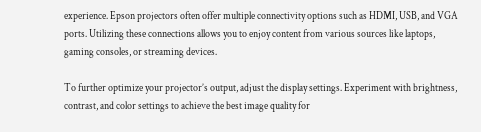experience. Epson projectors often offer multiple connectivity options such as HDMI, USB, and VGA ports. Utilizing these connections allows you to enjoy content from various sources like laptops, gaming consoles, or streaming devices.

To further optimize your projector’s output, adjust the display settings. Experiment with brightness, contrast, and color settings to achieve the best image quality for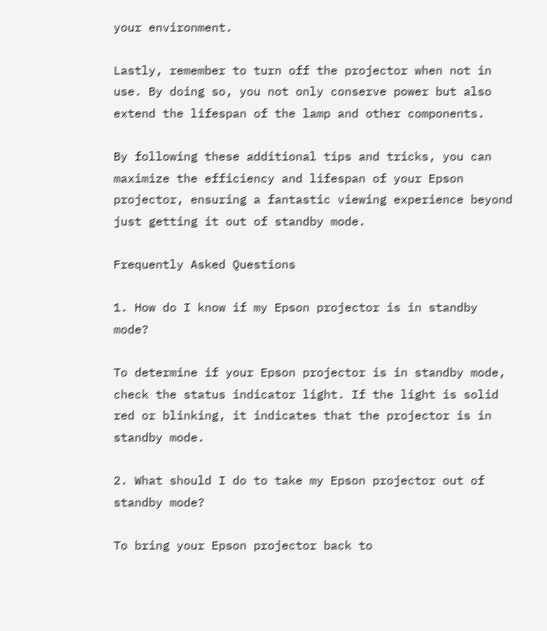your environment.

Lastly, remember to turn off the projector when not in use. By doing so, you not only conserve power but also extend the lifespan of the lamp and other components.

By following these additional tips and tricks, you can maximize the efficiency and lifespan of your Epson projector, ensuring a fantastic viewing experience beyond just getting it out of standby mode.

Frequently Asked Questions

1. How do I know if my Epson projector is in standby mode?

To determine if your Epson projector is in standby mode, check the status indicator light. If the light is solid red or blinking, it indicates that the projector is in standby mode.

2. What should I do to take my Epson projector out of standby mode?

To bring your Epson projector back to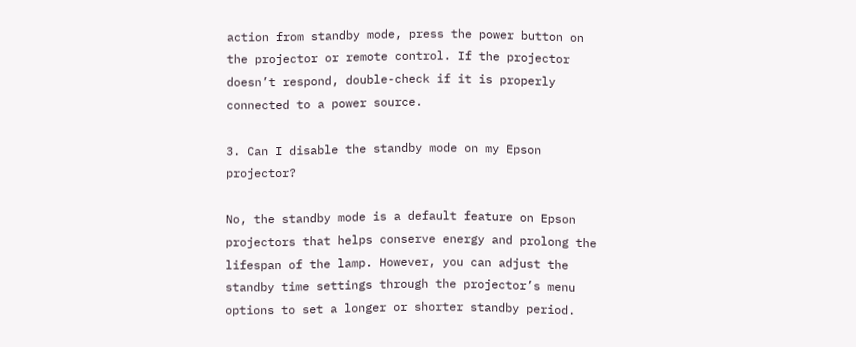action from standby mode, press the power button on the projector or remote control. If the projector doesn’t respond, double-check if it is properly connected to a power source.

3. Can I disable the standby mode on my Epson projector?

No, the standby mode is a default feature on Epson projectors that helps conserve energy and prolong the lifespan of the lamp. However, you can adjust the standby time settings through the projector’s menu options to set a longer or shorter standby period.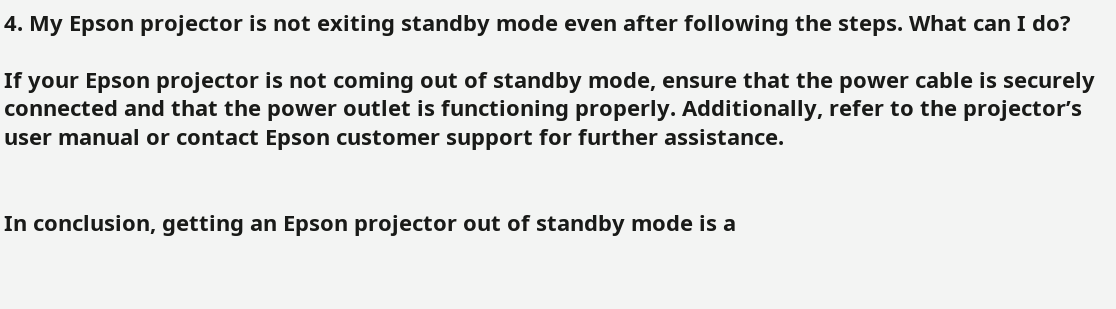4. My Epson projector is not exiting standby mode even after following the steps. What can I do?

If your Epson projector is not coming out of standby mode, ensure that the power cable is securely connected and that the power outlet is functioning properly. Additionally, refer to the projector’s user manual or contact Epson customer support for further assistance.


In conclusion, getting an Epson projector out of standby mode is a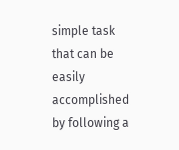simple task that can be easily accomplished by following a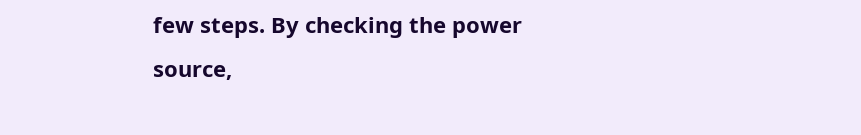few steps. By checking the power source,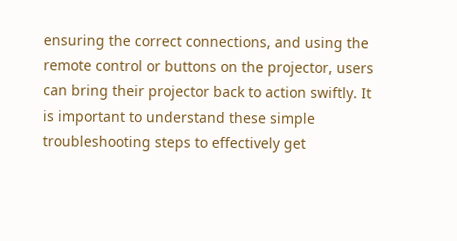ensuring the correct connections, and using the remote control or buttons on the projector, users can bring their projector back to action swiftly. It is important to understand these simple troubleshooting steps to effectively get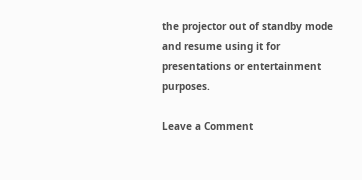the projector out of standby mode and resume using it for presentations or entertainment purposes.

Leave a Comment